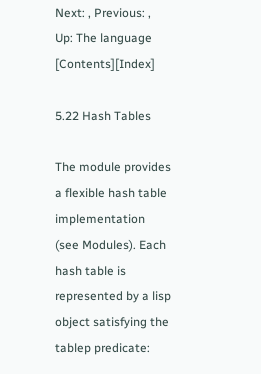Next: , Previous: , Up: The language   [Contents][Index]

5.22 Hash Tables

The module provides a flexible hash table implementation (see Modules). Each hash table is represented by a lisp object satisfying the tablep predicate: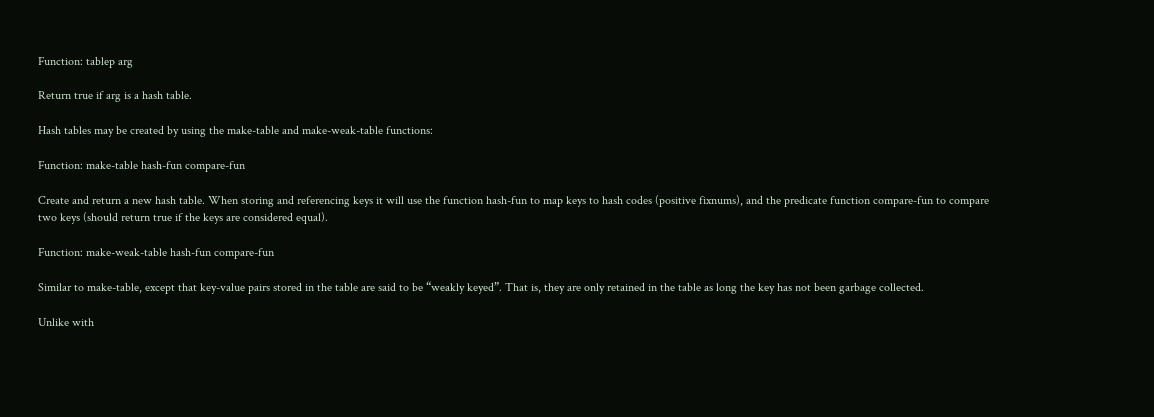Function: tablep arg

Return true if arg is a hash table.

Hash tables may be created by using the make-table and make-weak-table functions:

Function: make-table hash-fun compare-fun

Create and return a new hash table. When storing and referencing keys it will use the function hash-fun to map keys to hash codes (positive fixnums), and the predicate function compare-fun to compare two keys (should return true if the keys are considered equal).

Function: make-weak-table hash-fun compare-fun

Similar to make-table, except that key-value pairs stored in the table are said to be “weakly keyed”. That is, they are only retained in the table as long the key has not been garbage collected.

Unlike with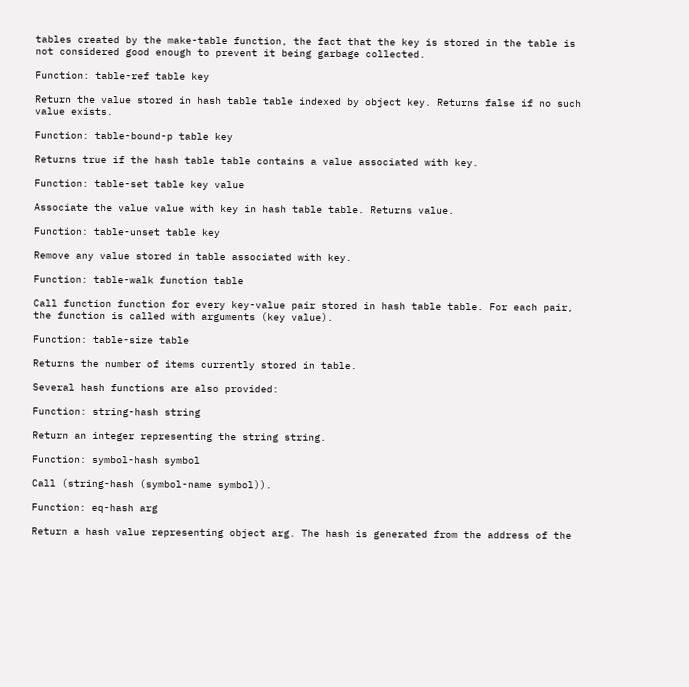tables created by the make-table function, the fact that the key is stored in the table is not considered good enough to prevent it being garbage collected.

Function: table-ref table key

Return the value stored in hash table table indexed by object key. Returns false if no such value exists.

Function: table-bound-p table key

Returns true if the hash table table contains a value associated with key.

Function: table-set table key value

Associate the value value with key in hash table table. Returns value.

Function: table-unset table key

Remove any value stored in table associated with key.

Function: table-walk function table

Call function function for every key-value pair stored in hash table table. For each pair, the function is called with arguments (key value).

Function: table-size table

Returns the number of items currently stored in table.

Several hash functions are also provided:

Function: string-hash string

Return an integer representing the string string.

Function: symbol-hash symbol

Call (string-hash (symbol-name symbol)).

Function: eq-hash arg

Return a hash value representing object arg. The hash is generated from the address of the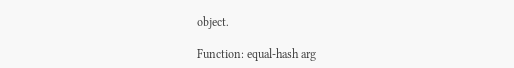object.

Function: equal-hash arg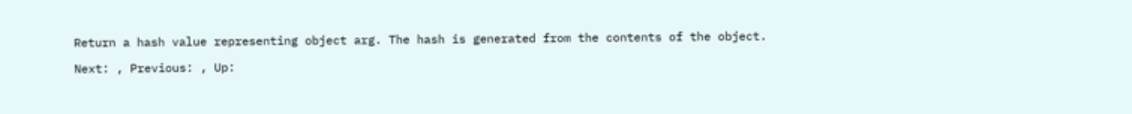Return a hash value representing object arg. The hash is generated from the contents of the object.

Next: , Previous: , Up: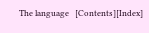The language   [Contents][Index]